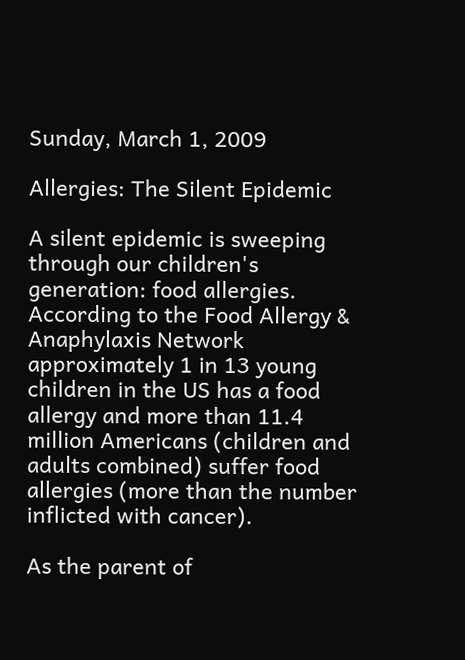Sunday, March 1, 2009

Allergies: The Silent Epidemic

A silent epidemic is sweeping through our children's generation: food allergies. According to the Food Allergy & Anaphylaxis Network approximately 1 in 13 young children in the US has a food allergy and more than 11.4 million Americans (children and adults combined) suffer food allergies (more than the number inflicted with cancer).

As the parent of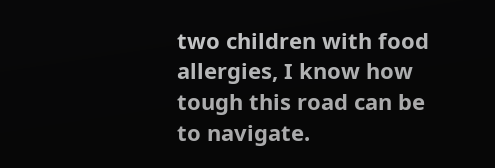two children with food allergies, I know how tough this road can be to navigate.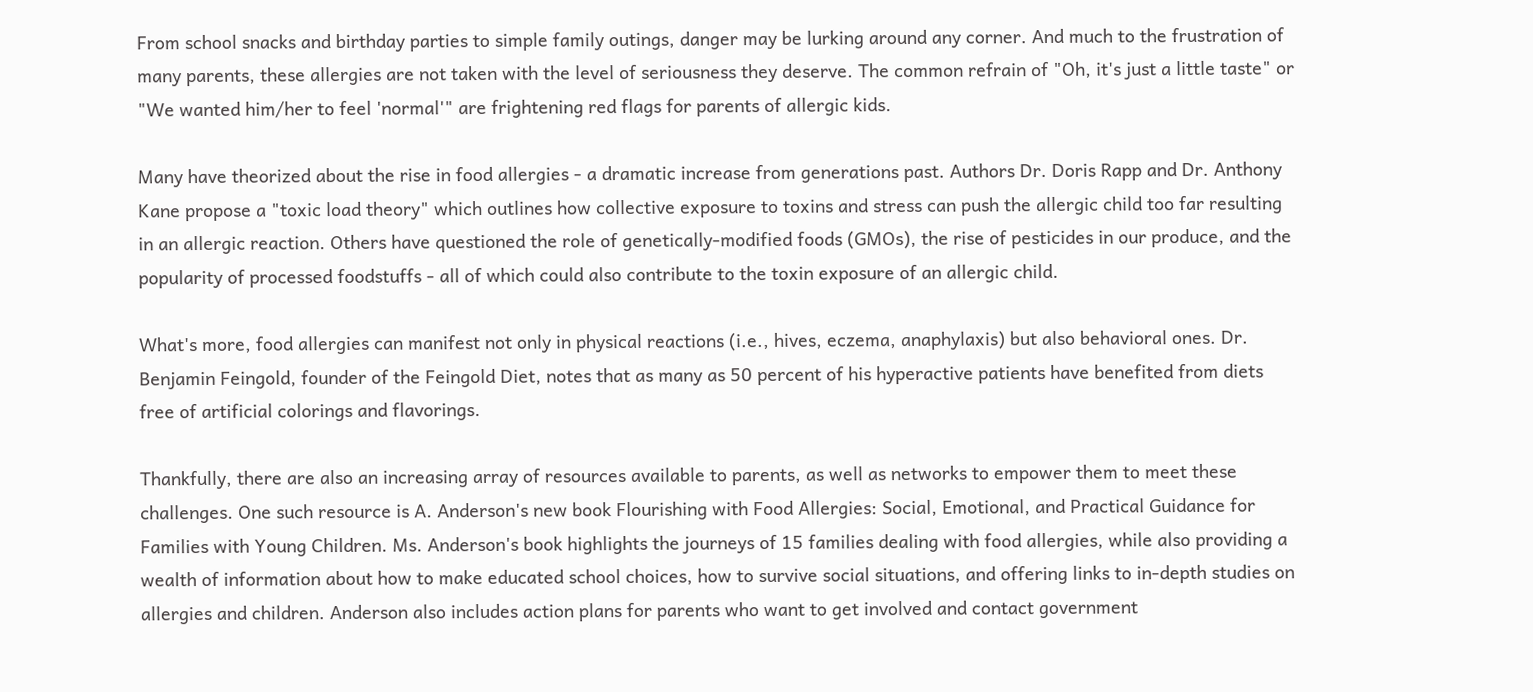From school snacks and birthday parties to simple family outings, danger may be lurking around any corner. And much to the frustration of many parents, these allergies are not taken with the level of seriousness they deserve. The common refrain of "Oh, it's just a little taste" or "We wanted him/her to feel 'normal'" are frightening red flags for parents of allergic kids.

Many have theorized about the rise in food allergies - a dramatic increase from generations past. Authors Dr. Doris Rapp and Dr. Anthony Kane propose a "toxic load theory" which outlines how collective exposure to toxins and stress can push the allergic child too far resulting in an allergic reaction. Others have questioned the role of genetically-modified foods (GMOs), the rise of pesticides in our produce, and the popularity of processed foodstuffs - all of which could also contribute to the toxin exposure of an allergic child.

What's more, food allergies can manifest not only in physical reactions (i.e., hives, eczema, anaphylaxis) but also behavioral ones. Dr. Benjamin Feingold, founder of the Feingold Diet, notes that as many as 50 percent of his hyperactive patients have benefited from diets free of artificial colorings and flavorings.

Thankfully, there are also an increasing array of resources available to parents, as well as networks to empower them to meet these challenges. One such resource is A. Anderson's new book Flourishing with Food Allergies: Social, Emotional, and Practical Guidance for Families with Young Children. Ms. Anderson's book highlights the journeys of 15 families dealing with food allergies, while also providing a wealth of information about how to make educated school choices, how to survive social situations, and offering links to in-depth studies on allergies and children. Anderson also includes action plans for parents who want to get involved and contact government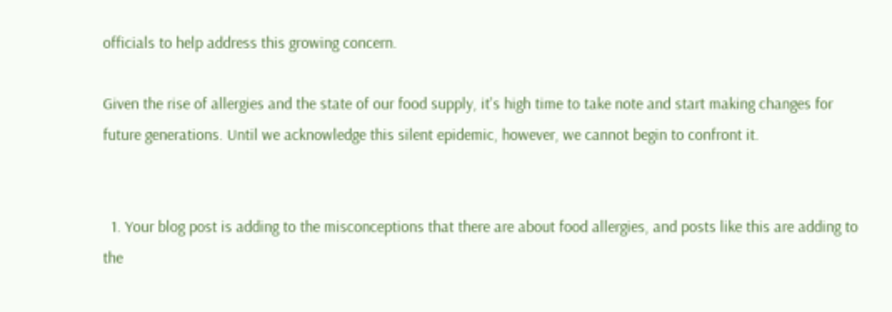officials to help address this growing concern.

Given the rise of allergies and the state of our food supply, it's high time to take note and start making changes for future generations. Until we acknowledge this silent epidemic, however, we cannot begin to confront it.


  1. Your blog post is adding to the misconceptions that there are about food allergies, and posts like this are adding to the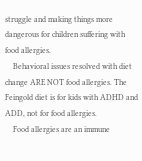struggle and making things more dangerous for children suffering with food allergies.
    Behavioral issues resolved with diet change ARE NOT food allergies. The Feingold diet is for kids with ADHD and ADD, not for food allergies.
    Food allergies are an immune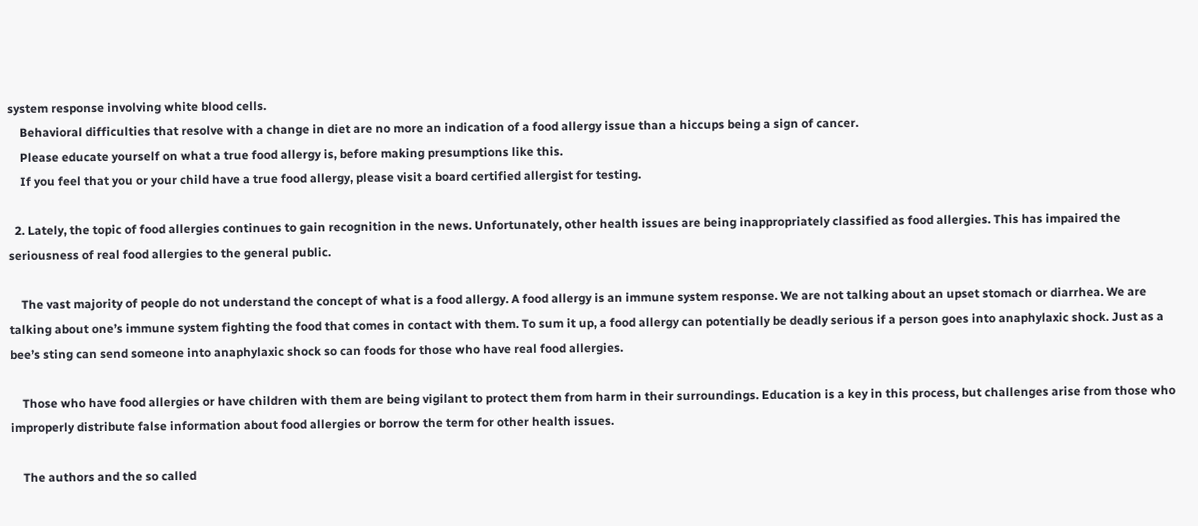system response involving white blood cells.
    Behavioral difficulties that resolve with a change in diet are no more an indication of a food allergy issue than a hiccups being a sign of cancer.
    Please educate yourself on what a true food allergy is, before making presumptions like this.
    If you feel that you or your child have a true food allergy, please visit a board certified allergist for testing.

  2. Lately, the topic of food allergies continues to gain recognition in the news. Unfortunately, other health issues are being inappropriately classified as food allergies. This has impaired the seriousness of real food allergies to the general public.

    The vast majority of people do not understand the concept of what is a food allergy. A food allergy is an immune system response. We are not talking about an upset stomach or diarrhea. We are talking about one’s immune system fighting the food that comes in contact with them. To sum it up, a food allergy can potentially be deadly serious if a person goes into anaphylaxic shock. Just as a bee’s sting can send someone into anaphylaxic shock so can foods for those who have real food allergies.

    Those who have food allergies or have children with them are being vigilant to protect them from harm in their surroundings. Education is a key in this process, but challenges arise from those who improperly distribute false information about food allergies or borrow the term for other health issues.

    The authors and the so called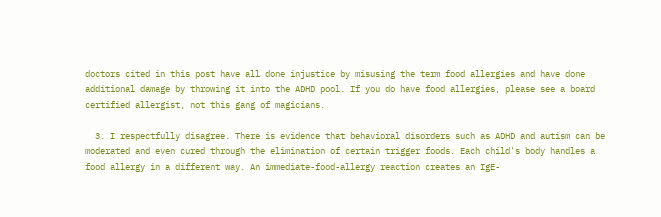doctors cited in this post have all done injustice by misusing the term food allergies and have done additional damage by throwing it into the ADHD pool. If you do have food allergies, please see a board certified allergist, not this gang of magicians.

  3. I respectfully disagree. There is evidence that behavioral disorders such as ADHD and autism can be moderated and even cured through the elimination of certain trigger foods. Each child's body handles a food allergy in a different way. An immediate-food-allergy reaction creates an IgE-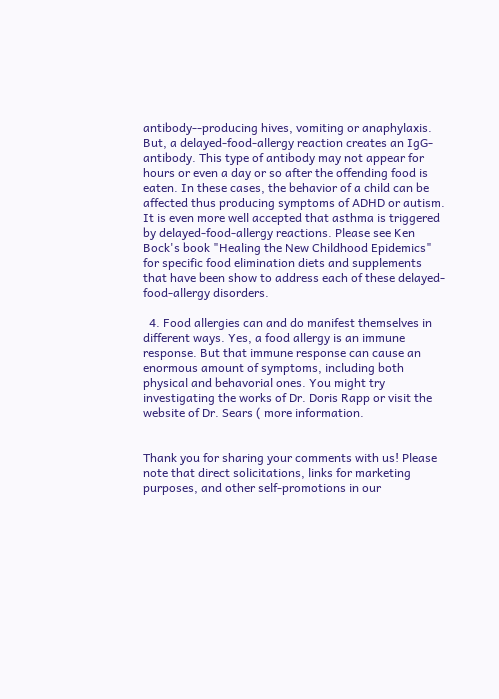antibody--producing hives, vomiting or anaphylaxis. But, a delayed-food-allergy reaction creates an IgG-antibody. This type of antibody may not appear for hours or even a day or so after the offending food is eaten. In these cases, the behavior of a child can be affected thus producing symptoms of ADHD or autism. It is even more well accepted that asthma is triggered by delayed-food-allergy reactions. Please see Ken Bock's book "Healing the New Childhood Epidemics" for specific food elimination diets and supplements that have been show to address each of these delayed-food-allergy disorders.

  4. Food allergies can and do manifest themselves in different ways. Yes, a food allergy is an immune response. But that immune response can cause an enormous amount of symptoms, including both physical and behavorial ones. You might try investigating the works of Dr. Doris Rapp or visit the website of Dr. Sears ( more information.


Thank you for sharing your comments with us! Please note that direct solicitations, links for marketing purposes, and other self-promotions in our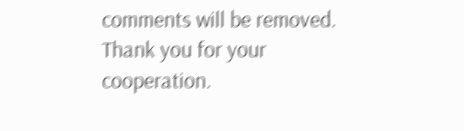comments will be removed. Thank you for your cooperation.